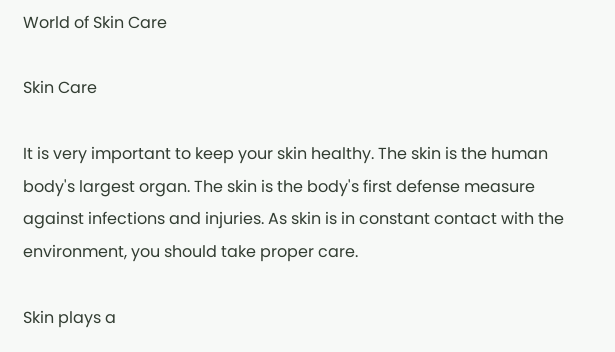World of Skin Care

Skin Care

It is very important to keep your skin healthy. The skin is the human body's largest organ. The skin is the body's first defense measure against infections and injuries. As skin is in constant contact with the environment, you should take proper care.

Skin plays a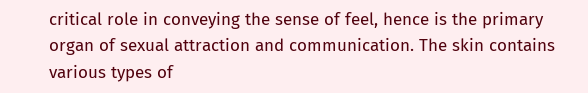critical role in conveying the sense of feel, hence is the primary organ of sexual attraction and communication. The skin contains various types of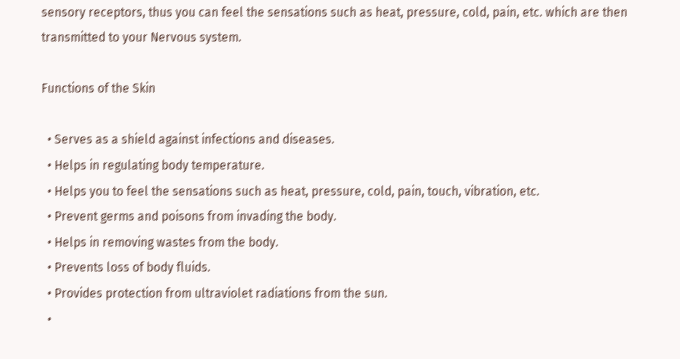sensory receptors, thus you can feel the sensations such as heat, pressure, cold, pain, etc. which are then transmitted to your Nervous system.

Functions of the Skin

  • Serves as a shield against infections and diseases.
  • Helps in regulating body temperature.
  • Helps you to feel the sensations such as heat, pressure, cold, pain, touch, vibration, etc.
  • Prevent germs and poisons from invading the body.
  • Helps in removing wastes from the body.
  • Prevents loss of body fluids.
  • Provides protection from ultraviolet radiations from the sun.
  •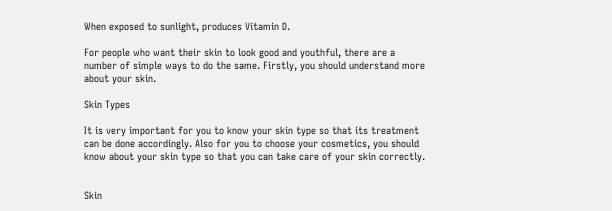When exposed to sunlight, produces Vitamin D.

For people who want their skin to look good and youthful, there are a number of simple ways to do the same. Firstly, you should understand more about your skin.

Skin Types

It is very important for you to know your skin type so that its treatment can be done accordingly. Also for you to choose your cosmetics, you should know about your skin type so that you can take care of your skin correctly.


Skin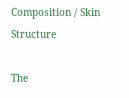Composition / Skin Structure

The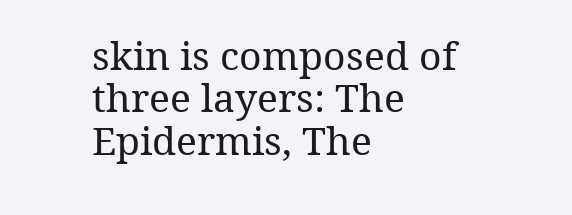skin is composed of three layers: The Epidermis, The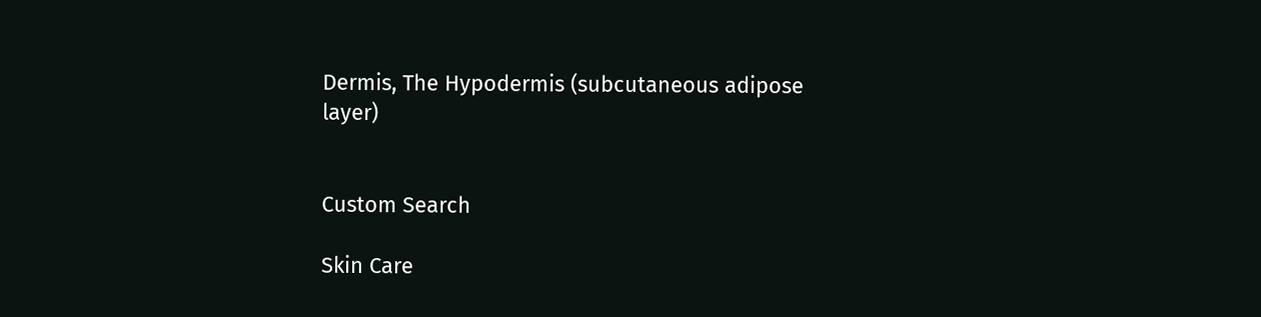Dermis, The Hypodermis (subcutaneous adipose layer)


Custom Search

Skin Care